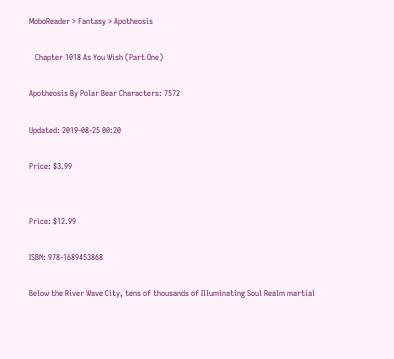MoboReader > Fantasy > Apotheosis

   Chapter 1018 As You Wish (Part One)

Apotheosis By Polar Bear Characters: 7572

Updated: 2019-08-25 00:20

Price: $3.99


Price: $12.99

ISBN: 978-1689453868

Below the River Wave City, tens of thousands of Illuminating Soul Realm martial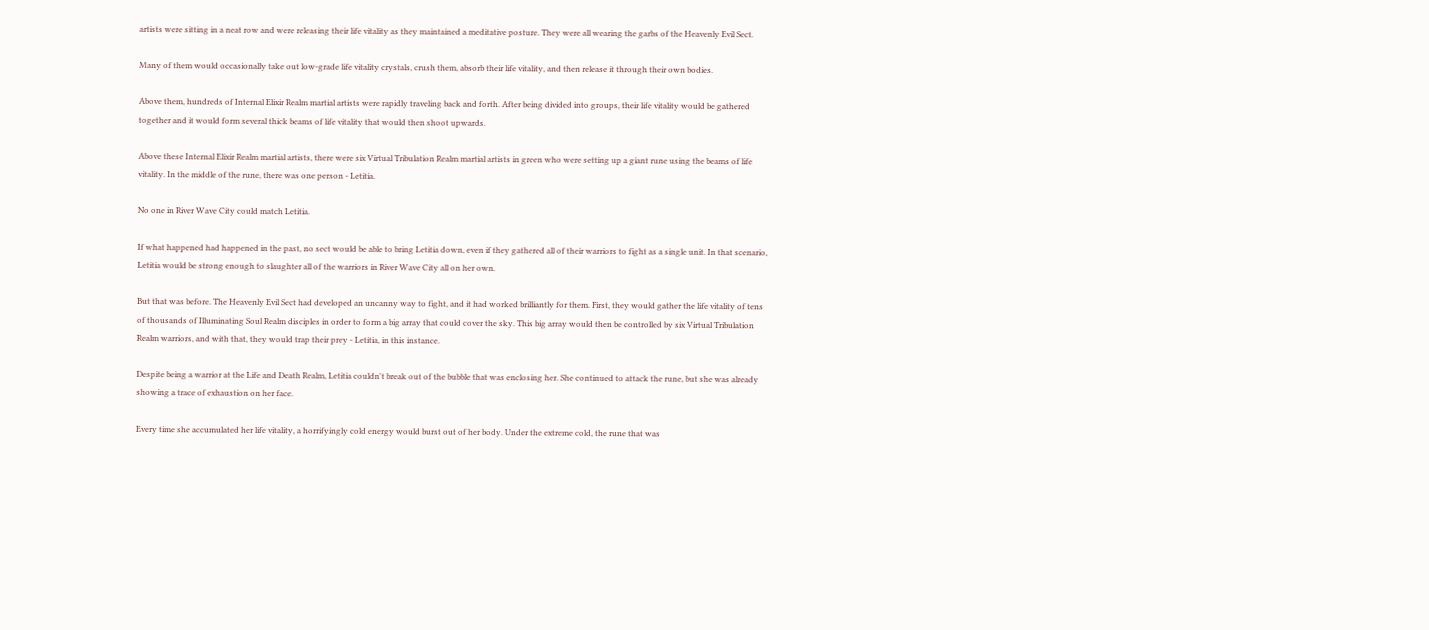artists were sitting in a neat row and were releasing their life vitality as they maintained a meditative posture. They were all wearing the garbs of the Heavenly Evil Sect.

Many of them would occasionally take out low-grade life vitality crystals, crush them, absorb their life vitality, and then release it through their own bodies.

Above them, hundreds of Internal Elixir Realm martial artists were rapidly traveling back and forth. After being divided into groups, their life vitality would be gathered together and it would form several thick beams of life vitality that would then shoot upwards.

Above these Internal Elixir Realm martial artists, there were six Virtual Tribulation Realm martial artists in green who were setting up a giant rune using the beams of life vitality. In the middle of the rune, there was one person - Letitia.

No one in River Wave City could match Letitia.

If what happened had happened in the past, no sect would be able to bring Letitia down, even if they gathered all of their warriors to fight as a single unit. In that scenario, Letitia would be strong enough to slaughter all of the warriors in River Wave City all on her own.

But that was before. The Heavenly Evil Sect had developed an uncanny way to fight, and it had worked brilliantly for them. First, they would gather the life vitality of tens of thousands of Illuminating Soul Realm disciples in order to form a big array that could cover the sky. This big array would then be controlled by six Virtual Tribulation Realm warriors, and with that, they would trap their prey - Letitia, in this instance.

Despite being a warrior at the Life and Death Realm, Letitia couldn't break out of the bubble that was enclosing her. She continued to attack the rune, but she was already showing a trace of exhaustion on her face.

Every time she accumulated her life vitality, a horrifyingly cold energy would burst out of her body. Under the extreme cold, the rune that was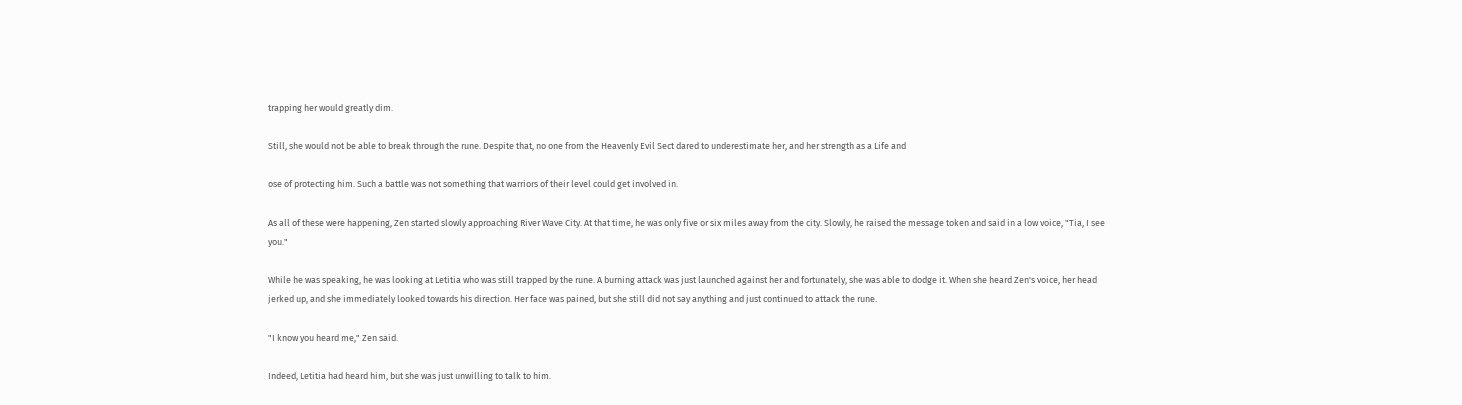trapping her would greatly dim.

Still, she would not be able to break through the rune. Despite that, no one from the Heavenly Evil Sect dared to underestimate her, and her strength as a Life and

ose of protecting him. Such a battle was not something that warriors of their level could get involved in.

As all of these were happening, Zen started slowly approaching River Wave City. At that time, he was only five or six miles away from the city. Slowly, he raised the message token and said in a low voice, "Tia, I see you."

While he was speaking, he was looking at Letitia who was still trapped by the rune. A burning attack was just launched against her and fortunately, she was able to dodge it. When she heard Zen's voice, her head jerked up, and she immediately looked towards his direction. Her face was pained, but she still did not say anything and just continued to attack the rune.

"I know you heard me," Zen said.

Indeed, Letitia had heard him, but she was just unwilling to talk to him.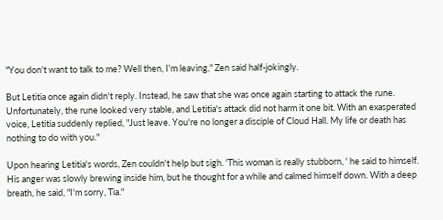"You don't want to talk to me? Well then, I'm leaving," Zen said half-jokingly.

But Letitia once again didn't reply. Instead, he saw that she was once again starting to attack the rune. Unfortunately, the rune looked very stable, and Letitia's attack did not harm it one bit. With an exasperated voice, Letitia suddenly replied, "Just leave. You're no longer a disciple of Cloud Hall. My life or death has nothing to do with you."

Upon hearing Letitia's words, Zen couldn't help but sigh. 'This woman is really stubborn, ' he said to himself. His anger was slowly brewing inside him, but he thought for a while and calmed himself down. With a deep breath, he said, "I'm sorry, Tia."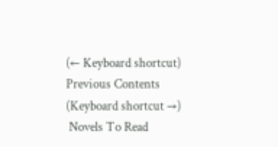(← Keyboard shortcut) Previous Contents (Keyboard shortcut →)
 Novels To Read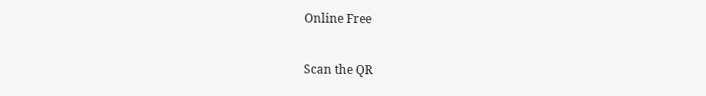Online Free

Scan the QR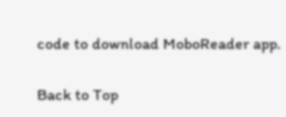code to download MoboReader app.

Back to Top